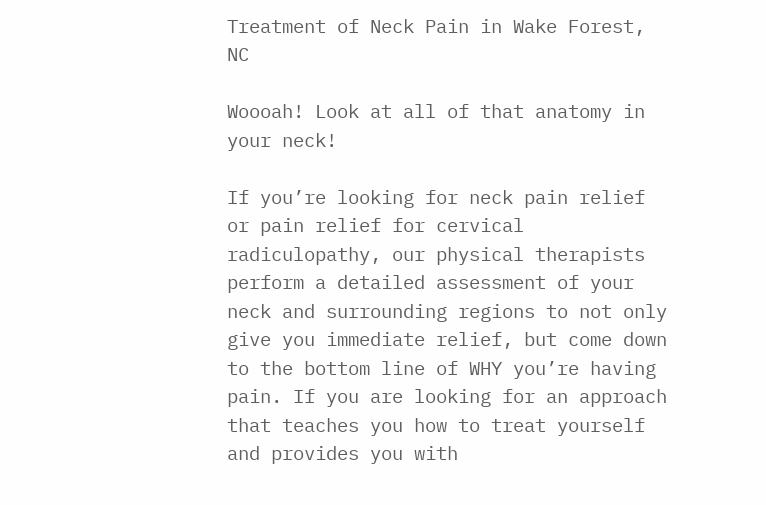Treatment of Neck Pain in Wake Forest, NC

Woooah! Look at all of that anatomy in your neck!

If you’re looking for neck pain relief or pain relief for cervical radiculopathy, our physical therapists perform a detailed assessment of your neck and surrounding regions to not only give you immediate relief, but come down to the bottom line of WHY you’re having pain. If you are looking for an approach that teaches you how to treat yourself and provides you with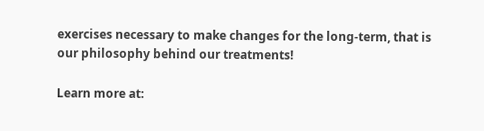exercises necessary to make changes for the long-term, that is our philosophy behind our treatments!

Learn more at: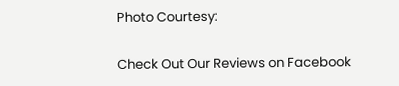Photo Courtesy:

Check Out Our Reviews on Facebook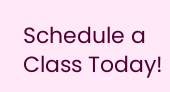Schedule a Class Today!